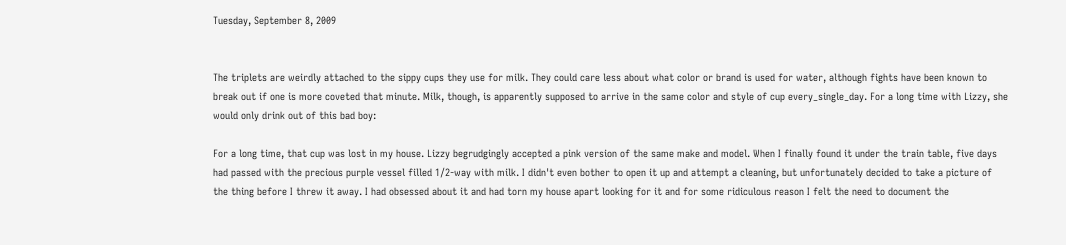Tuesday, September 8, 2009


The triplets are weirdly attached to the sippy cups they use for milk. They could care less about what color or brand is used for water, although fights have been known to break out if one is more coveted that minute. Milk, though, is apparently supposed to arrive in the same color and style of cup every_single_day. For a long time with Lizzy, she would only drink out of this bad boy:

For a long time, that cup was lost in my house. Lizzy begrudgingly accepted a pink version of the same make and model. When I finally found it under the train table, five days had passed with the precious purple vessel filled 1/2-way with milk. I didn't even bother to open it up and attempt a cleaning, but unfortunately decided to take a picture of the thing before I threw it away. I had obsessed about it and had torn my house apart looking for it and for some ridiculous reason I felt the need to document the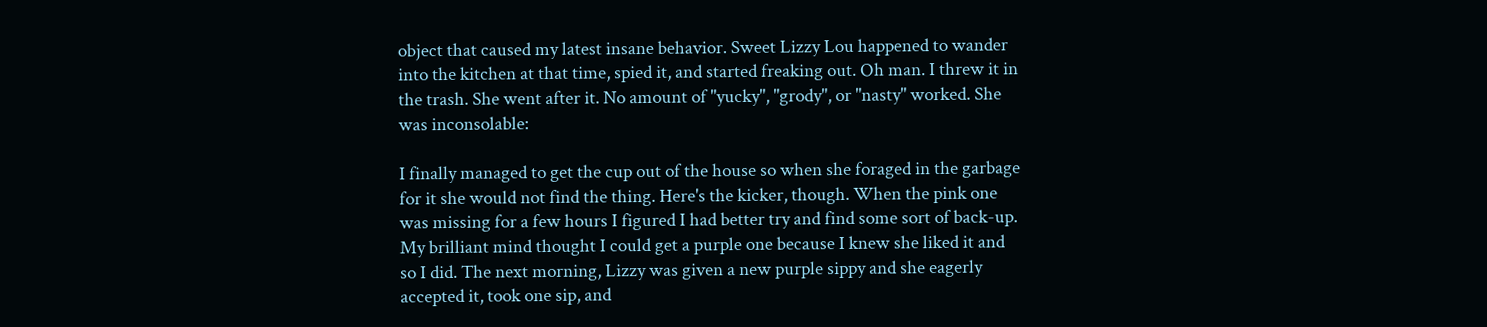object that caused my latest insane behavior. Sweet Lizzy Lou happened to wander into the kitchen at that time, spied it, and started freaking out. Oh man. I threw it in the trash. She went after it. No amount of "yucky", "grody", or "nasty" worked. She was inconsolable:

I finally managed to get the cup out of the house so when she foraged in the garbage for it she would not find the thing. Here's the kicker, though. When the pink one was missing for a few hours I figured I had better try and find some sort of back-up. My brilliant mind thought I could get a purple one because I knew she liked it and so I did. The next morning, Lizzy was given a new purple sippy and she eagerly accepted it, took one sip, and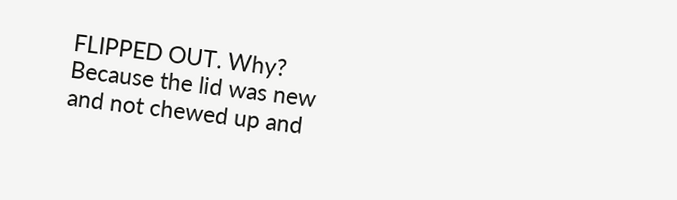FLIPPED OUT. Why? Because the lid was new and not chewed up and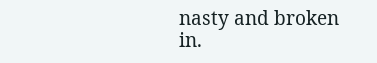nasty and broken in.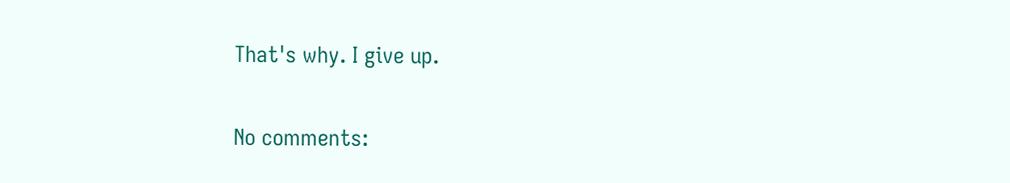That's why. I give up.

No comments: